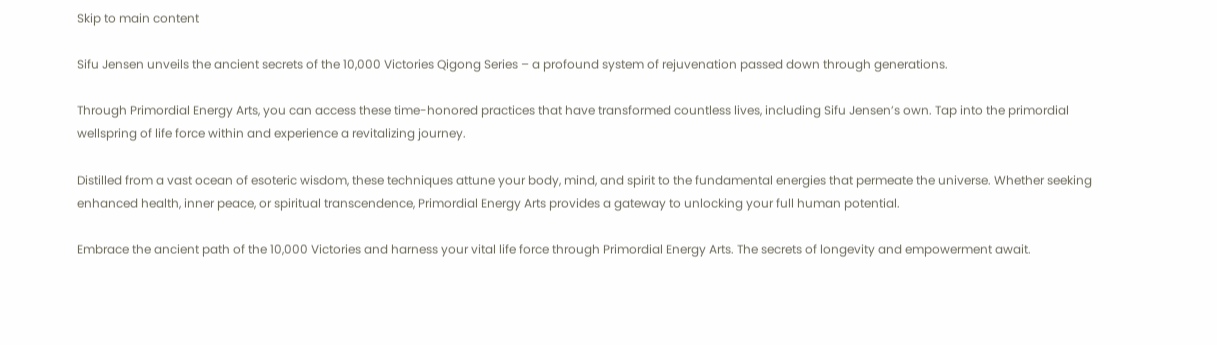Skip to main content

Sifu Jensen unveils the ancient secrets of the 10,000 Victories Qigong Series – a profound system of rejuvenation passed down through generations.

Through Primordial Energy Arts, you can access these time-honored practices that have transformed countless lives, including Sifu Jensen’s own. Tap into the primordial wellspring of life force within and experience a revitalizing journey.

Distilled from a vast ocean of esoteric wisdom, these techniques attune your body, mind, and spirit to the fundamental energies that permeate the universe. Whether seeking enhanced health, inner peace, or spiritual transcendence, Primordial Energy Arts provides a gateway to unlocking your full human potential.

Embrace the ancient path of the 10,000 Victories and harness your vital life force through Primordial Energy Arts. The secrets of longevity and empowerment await.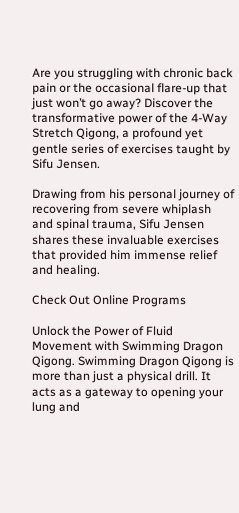Are you struggling with chronic back pain or the occasional flare-up that just won’t go away? Discover the transformative power of the 4-Way Stretch Qigong, a profound yet gentle series of exercises taught by Sifu Jensen.

Drawing from his personal journey of recovering from severe whiplash and spinal trauma, Sifu Jensen shares these invaluable exercises that provided him immense relief and healing.

Check Out Online Programs

Unlock the Power of Fluid Movement with Swimming Dragon Qigong. Swimming Dragon Qigong is more than just a physical drill. It acts as a gateway to opening your lung and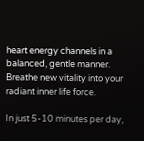heart energy channels in a balanced, gentle manner. Breathe new vitality into your radiant inner life force.

In just 5-10 minutes per day,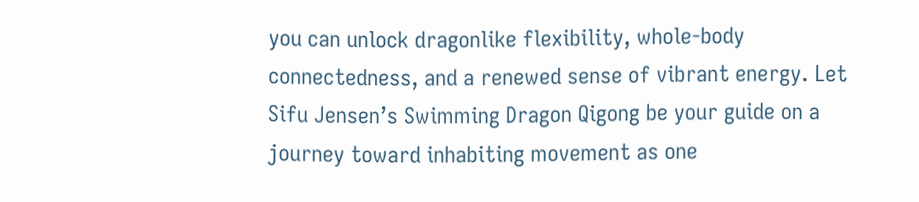you can unlock dragonlike flexibility, whole-body connectedness, and a renewed sense of vibrant energy. Let Sifu Jensen’s Swimming Dragon Qigong be your guide on a journey toward inhabiting movement as one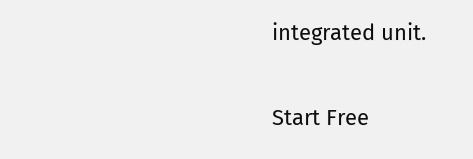integrated unit.

Start Free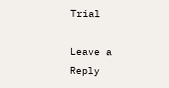Trial

Leave a Reply